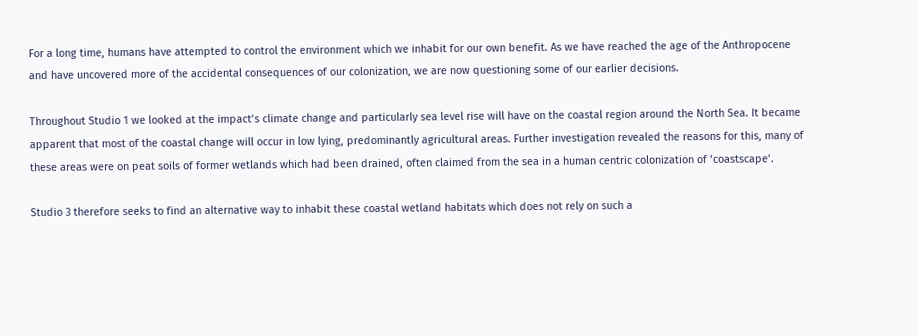For a long time, humans have attempted to control the environment which we inhabit for our own benefit. As we have reached the age of the Anthropocene and have uncovered more of the accidental consequences of our colonization, we are now questioning some of our earlier decisions.

Throughout Studio 1 we looked at the impact’s climate change and particularly sea level rise will have on the coastal region around the North Sea. It became apparent that most of the coastal change will occur in low lying, predominantly agricultural areas. Further investigation revealed the reasons for this, many of these areas were on peat soils of former wetlands which had been drained, often claimed from the sea in a human centric colonization of ‘coastscape’.

Studio 3 therefore seeks to find an alternative way to inhabit these coastal wetland habitats which does not rely on such a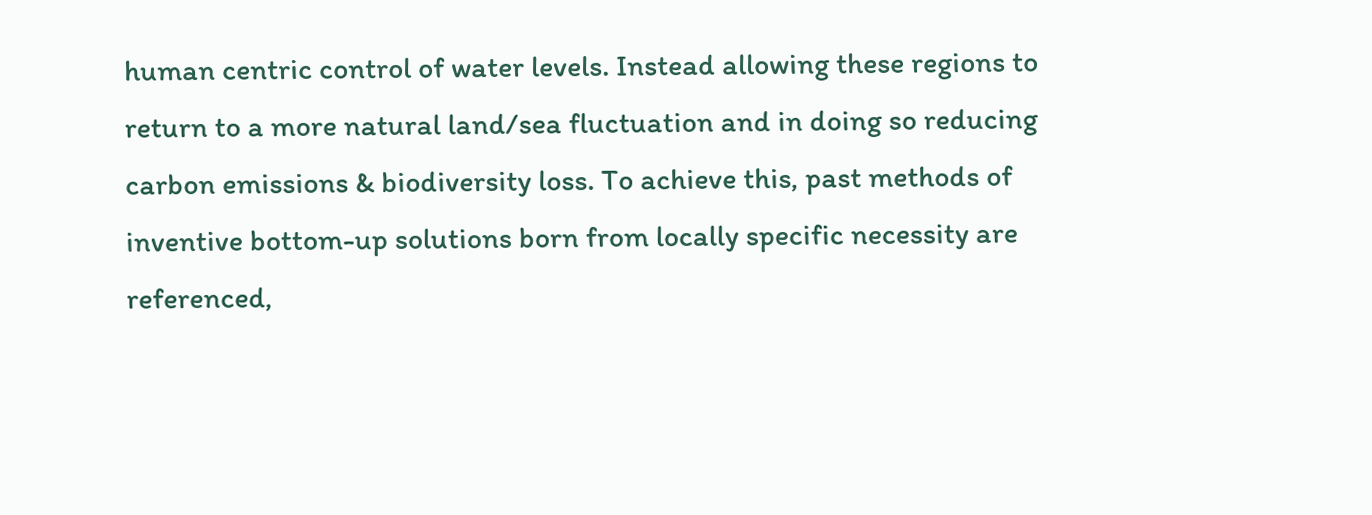human centric control of water levels. Instead allowing these regions to return to a more natural land/sea fluctuation and in doing so reducing carbon emissions & biodiversity loss. To achieve this, past methods of inventive bottom-up solutions born from locally specific necessity are referenced,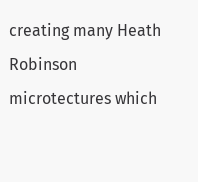creating many Heath Robinson microtectures which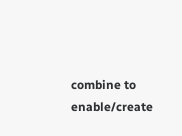combine to enable/create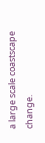a large scale coastscape change.